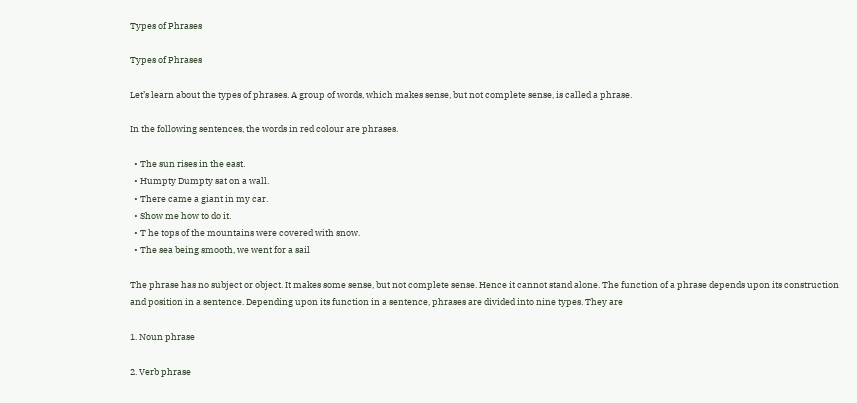Types of Phrases

Types of Phrases

Let’s learn about the types of phrases. A group of words, which makes sense, but not complete sense, is called a phrase.

In the following sentences, the words in red colour are phrases.

  • The sun rises in the east.
  • Humpty Dumpty sat on a wall.
  • There came a giant in my car.
  • Show me how to do it.
  • T he tops of the mountains were covered with snow.
  • The sea being smooth, we went for a sail

The phrase has no subject or object. It makes some sense, but not complete sense. Hence it cannot stand alone. The function of a phrase depends upon its construction and position in a sentence. Depending upon its function in a sentence, phrases are divided into nine types. They are

1. Noun phrase

2. Verb phrase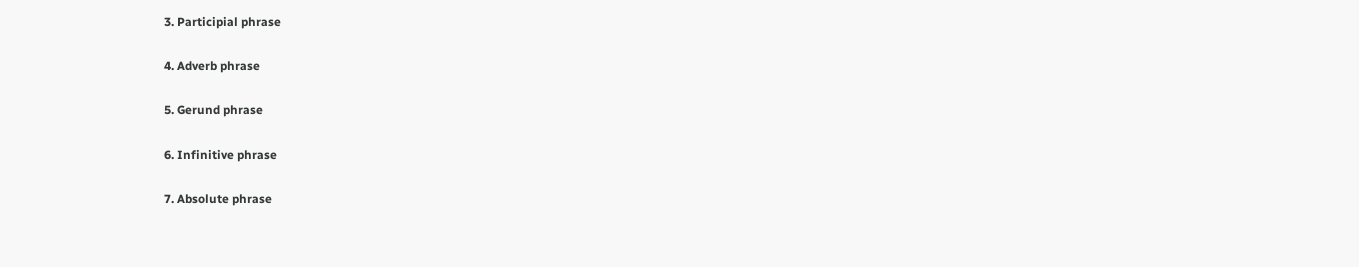3. Participial phrase

4. Adverb phrase

5. Gerund phrase

6. Infinitive phrase

7. Absolute phrase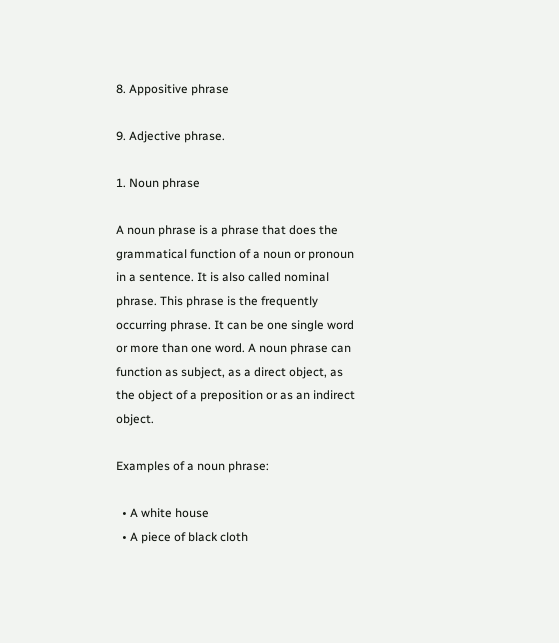8. Appositive phrase

9. Adjective phrase.

1. Noun phrase

A noun phrase is a phrase that does the grammatical function of a noun or pronoun in a sentence. It is also called nominal phrase. This phrase is the frequently occurring phrase. It can be one single word or more than one word. A noun phrase can function as subject, as a direct object, as the object of a preposition or as an indirect object.

Examples of a noun phrase:

  • A white house
  • A piece of black cloth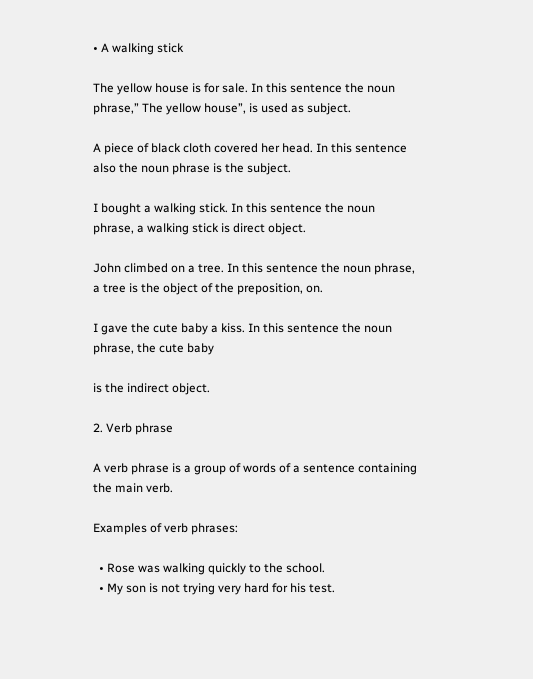• A walking stick

The yellow house is for sale. In this sentence the noun phrase,” The yellow house”, is used as subject.

A piece of black cloth covered her head. In this sentence also the noun phrase is the subject.

I bought a walking stick. In this sentence the noun phrase, a walking stick is direct object.

John climbed on a tree. In this sentence the noun phrase, a tree is the object of the preposition, on.

I gave the cute baby a kiss. In this sentence the noun phrase, the cute baby

is the indirect object.

2. Verb phrase

A verb phrase is a group of words of a sentence containing the main verb.

Examples of verb phrases:

  • Rose was walking quickly to the school.
  • My son is not trying very hard for his test.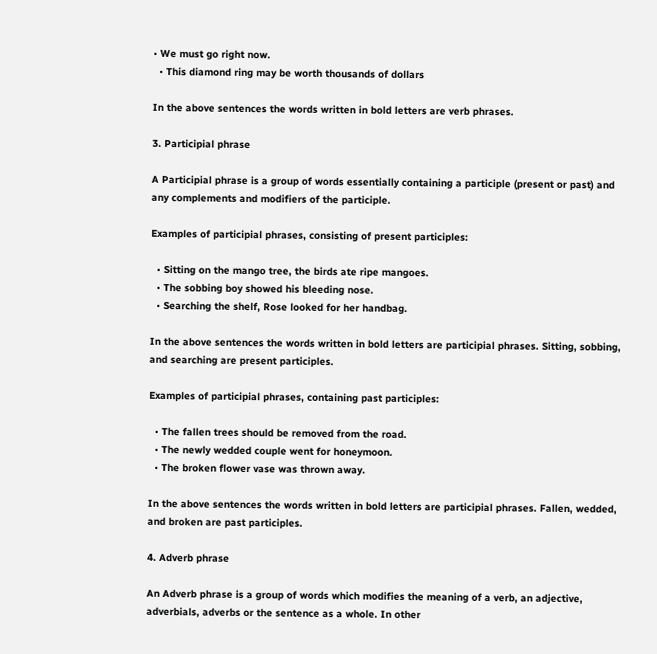• We must go right now.
  • This diamond ring may be worth thousands of dollars

In the above sentences the words written in bold letters are verb phrases.

3. Participial phrase

A Participial phrase is a group of words essentially containing a participle (present or past) and any complements and modifiers of the participle.

Examples of participial phrases, consisting of present participles:

  • Sitting on the mango tree, the birds ate ripe mangoes.
  • The sobbing boy showed his bleeding nose.
  • Searching the shelf, Rose looked for her handbag.

In the above sentences the words written in bold letters are participial phrases. Sitting, sobbing, and searching are present participles.

Examples of participial phrases, containing past participles:

  • The fallen trees should be removed from the road.
  • The newly wedded couple went for honeymoon.
  • The broken flower vase was thrown away.

In the above sentences the words written in bold letters are participial phrases. Fallen, wedded, and broken are past participles.

4. Adverb phrase

An Adverb phrase is a group of words which modifies the meaning of a verb, an adjective, adverbials, adverbs or the sentence as a whole. In other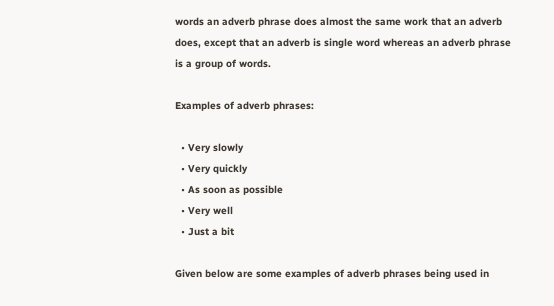words an adverb phrase does almost the same work that an adverb does, except that an adverb is single word whereas an adverb phrase is a group of words.

Examples of adverb phrases:

  • Very slowly
  • Very quickly
  • As soon as possible
  • Very well
  • Just a bit

Given below are some examples of adverb phrases being used in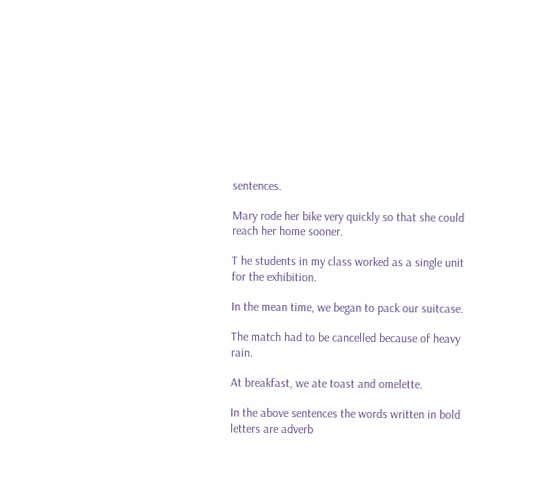sentences.

Mary rode her bike very quickly so that she could reach her home sooner.

T he students in my class worked as a single unit for the exhibition.

In the mean time, we began to pack our suitcase.

The match had to be cancelled because of heavy rain.

At breakfast, we ate toast and omelette.

In the above sentences the words written in bold letters are adverb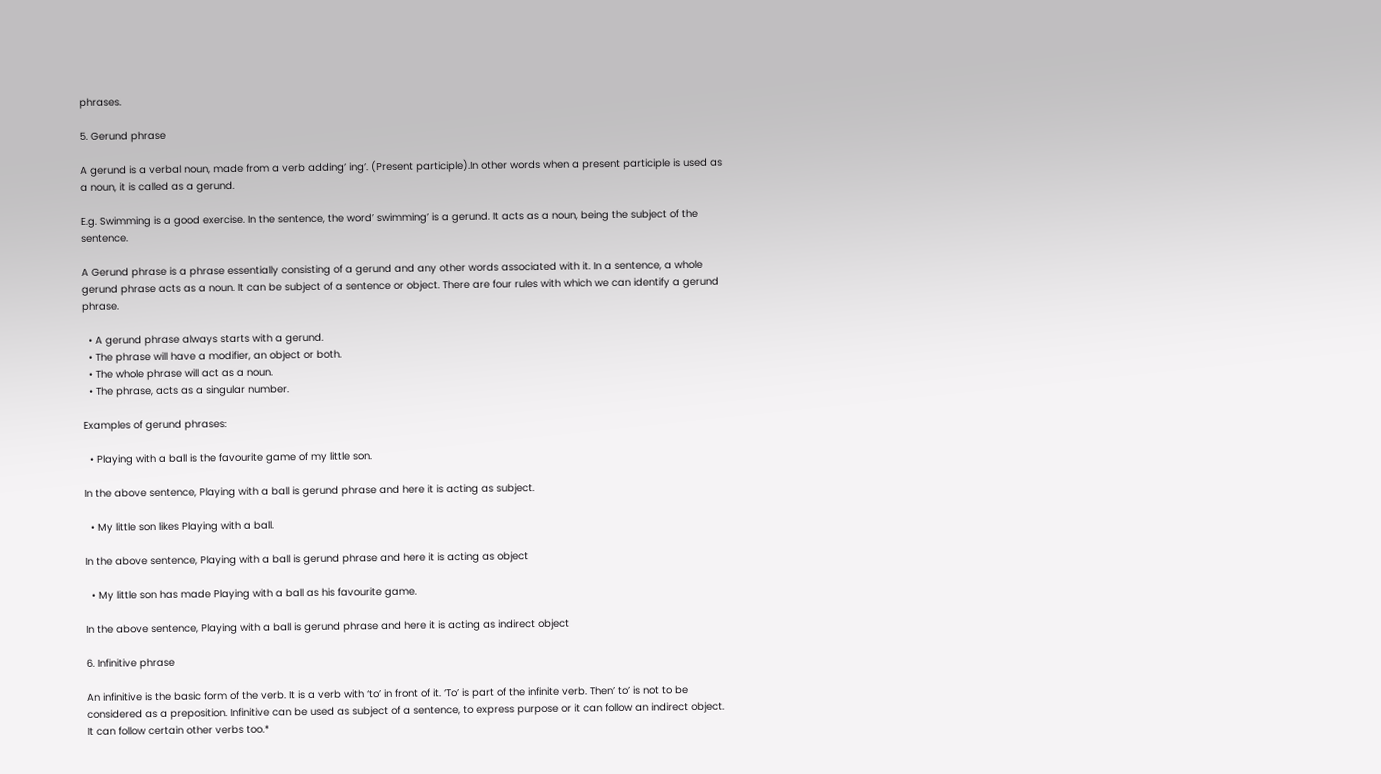phrases.

5. Gerund phrase

A gerund is a verbal noun, made from a verb adding’ ing’. (Present participle).In other words when a present participle is used as a noun, it is called as a gerund.

E.g. Swimming is a good exercise. In the sentence, the word’ swimming’ is a gerund. It acts as a noun, being the subject of the sentence.

A Gerund phrase is a phrase essentially consisting of a gerund and any other words associated with it. In a sentence, a whole gerund phrase acts as a noun. It can be subject of a sentence or object. There are four rules with which we can identify a gerund phrase.

  • A gerund phrase always starts with a gerund.
  • The phrase will have a modifier, an object or both.
  • The whole phrase will act as a noun.
  • The phrase, acts as a singular number.

Examples of gerund phrases:

  • Playing with a ball is the favourite game of my little son.

In the above sentence, Playing with a ball is gerund phrase and here it is acting as subject.

  • My little son likes Playing with a ball.

In the above sentence, Playing with a ball is gerund phrase and here it is acting as object

  • My little son has made Playing with a ball as his favourite game.

In the above sentence, Playing with a ball is gerund phrase and here it is acting as indirect object

6. Infinitive phrase

An infinitive is the basic form of the verb. It is a verb with ‘to’ in front of it. ‘To’ is part of the infinite verb. Then’ to’ is not to be considered as a preposition. Infinitive can be used as subject of a sentence, to express purpose or it can follow an indirect object. It can follow certain other verbs too.*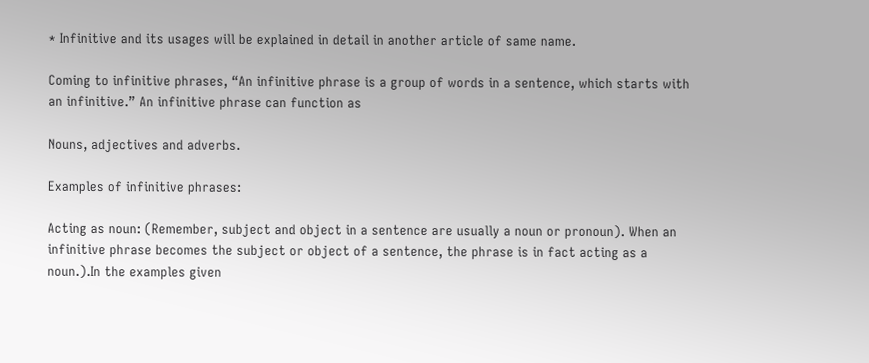* Infinitive and its usages will be explained in detail in another article of same name.

Coming to infinitive phrases, “An infinitive phrase is a group of words in a sentence, which starts with an infinitive.” An infinitive phrase can function as

Nouns, adjectives and adverbs.

Examples of infinitive phrases:

Acting as noun: (Remember, subject and object in a sentence are usually a noun or pronoun). When an infinitive phrase becomes the subject or object of a sentence, the phrase is in fact acting as a noun.).In the examples given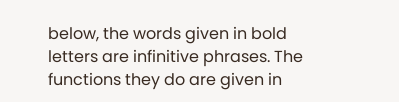below, the words given in bold letters are infinitive phrases. The functions they do are given in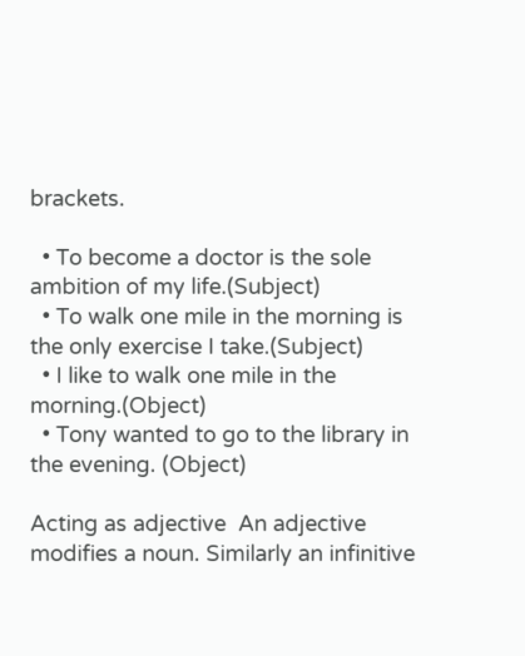brackets.

  • To become a doctor is the sole ambition of my life.(Subject)
  • To walk one mile in the morning is the only exercise I take.(Subject)
  • I like to walk one mile in the morning.(Object)
  • Tony wanted to go to the library in the evening. (Object)

Acting as adjective  An adjective modifies a noun. Similarly an infinitive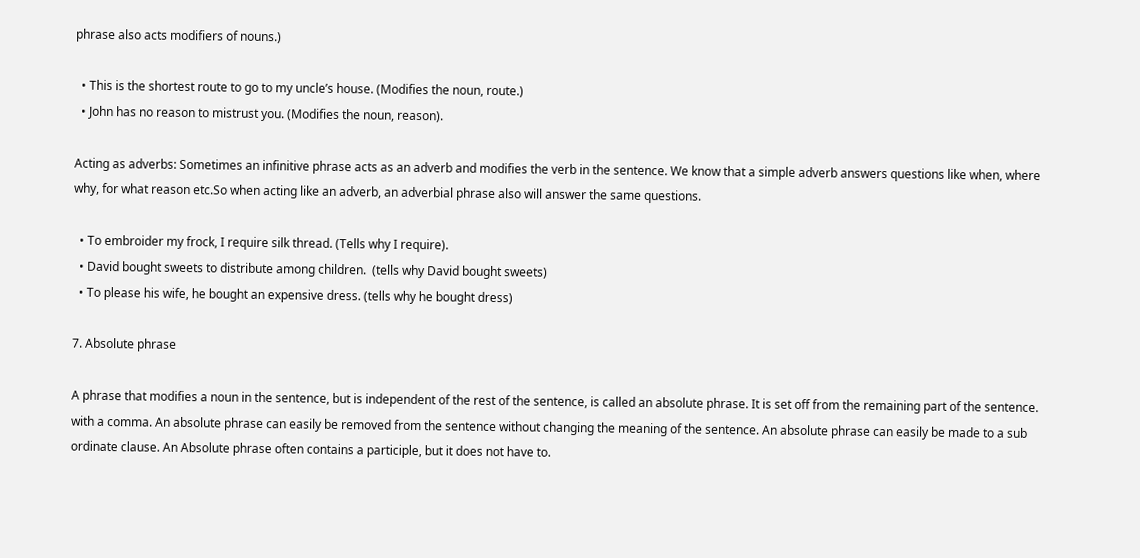phrase also acts modifiers of nouns.)

  • This is the shortest route to go to my uncle’s house. (Modifies the noun, route.)
  • John has no reason to mistrust you. (Modifies the noun, reason).

Acting as adverbs: Sometimes an infinitive phrase acts as an adverb and modifies the verb in the sentence. We know that a simple adverb answers questions like when, where why, for what reason etc.So when acting like an adverb, an adverbial phrase also will answer the same questions.

  • To embroider my frock, I require silk thread. (Tells why I require).
  • David bought sweets to distribute among children.  (tells why David bought sweets)
  • To please his wife, he bought an expensive dress. (tells why he bought dress)

7. Absolute phrase

A phrase that modifies a noun in the sentence, but is independent of the rest of the sentence, is called an absolute phrase. It is set off from the remaining part of the sentence. with a comma. An absolute phrase can easily be removed from the sentence without changing the meaning of the sentence. An absolute phrase can easily be made to a sub ordinate clause. An Absolute phrase often contains a participle, but it does not have to.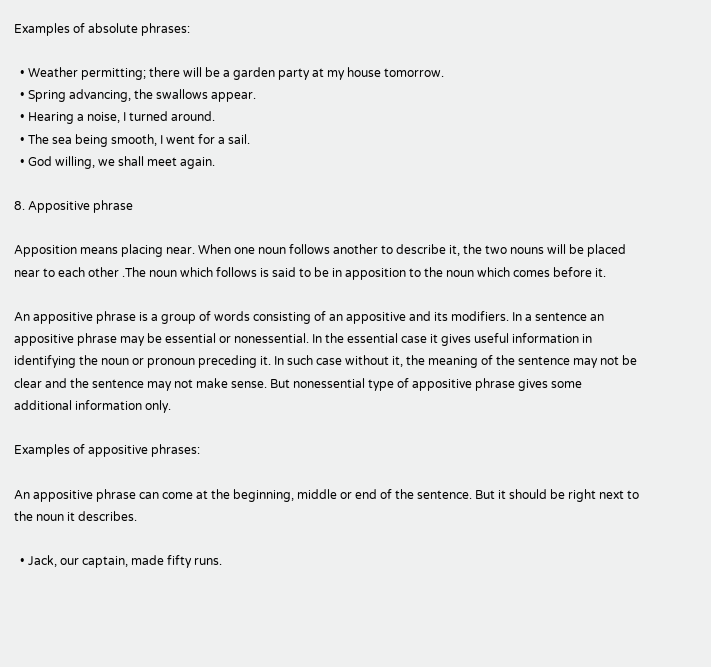Examples of absolute phrases:

  • Weather permitting; there will be a garden party at my house tomorrow.
  • Spring advancing, the swallows appear.
  • Hearing a noise, I turned around.
  • The sea being smooth, I went for a sail.
  • God willing, we shall meet again.

8. Appositive phrase

Apposition means placing near. When one noun follows another to describe it, the two nouns will be placed near to each other .The noun which follows is said to be in apposition to the noun which comes before it.

An appositive phrase is a group of words consisting of an appositive and its modifiers. In a sentence an appositive phrase may be essential or nonessential. In the essential case it gives useful information in identifying the noun or pronoun preceding it. In such case without it, the meaning of the sentence may not be clear and the sentence may not make sense. But nonessential type of appositive phrase gives some additional information only.

Examples of appositive phrases:

An appositive phrase can come at the beginning, middle or end of the sentence. But it should be right next to the noun it describes.

  • Jack, our captain, made fifty runs.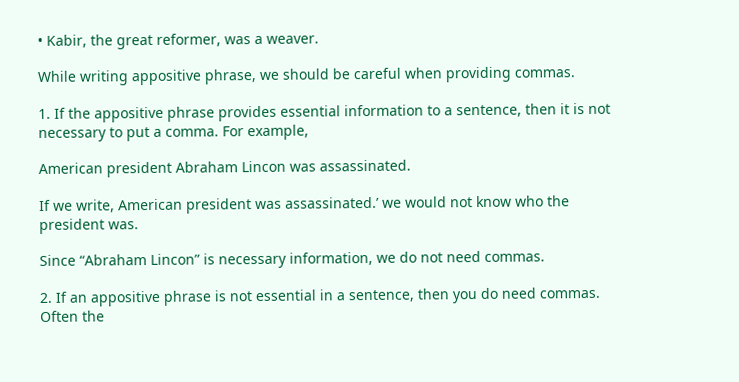• Kabir, the great reformer, was a weaver.

While writing appositive phrase, we should be careful when providing commas.

1. If the appositive phrase provides essential information to a sentence, then it is not necessary to put a comma. For example,

American president Abraham Lincon was assassinated.

If we write, American president was assassinated.’ we would not know who the president was.

Since “Abraham Lincon” is necessary information, we do not need commas.

2. If an appositive phrase is not essential in a sentence, then you do need commas. Often the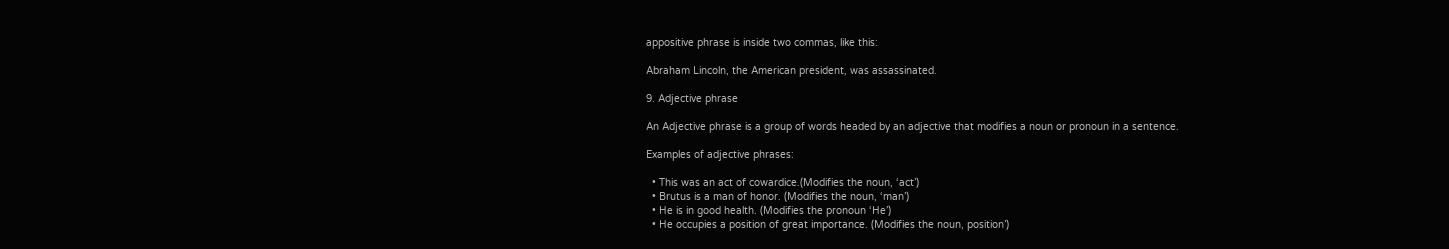appositive phrase is inside two commas, like this:

Abraham Lincoln, the American president, was assassinated.

9. Adjective phrase

An Adjective phrase is a group of words headed by an adjective that modifies a noun or pronoun in a sentence.

Examples of adjective phrases:

  • This was an act of cowardice.(Modifies the noun, ‘act’)
  • Brutus is a man of honor. (Modifies the noun, ‘man’)
  • He is in good health. (Modifies the pronoun ‘He’)
  • He occupies a position of great importance. (Modifies the noun, position’)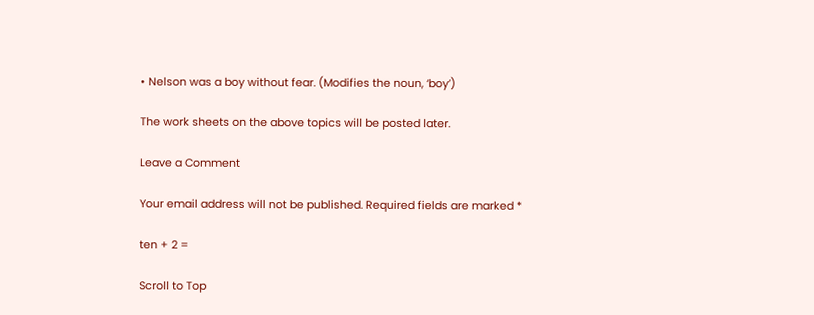• Nelson was a boy without fear. (Modifies the noun, ‘boy’)

The work sheets on the above topics will be posted later.

Leave a Comment

Your email address will not be published. Required fields are marked *

ten + 2 =

Scroll to Top